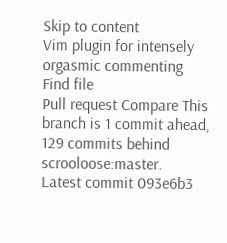Skip to content
Vim plugin for intensely orgasmic commenting
Find file
Pull request Compare This branch is 1 commit ahead, 129 commits behind scrooloose:master.
Latest commit 093e6b3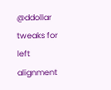@ddollar tweaks for left alignment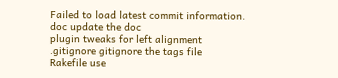Failed to load latest commit information.
doc update the doc
plugin tweaks for left alignment
.gitignore gitignore the tags file
Rakefile use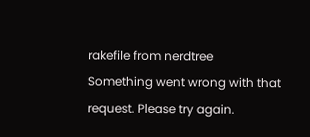rakefile from nerdtree
Something went wrong with that request. Please try again.